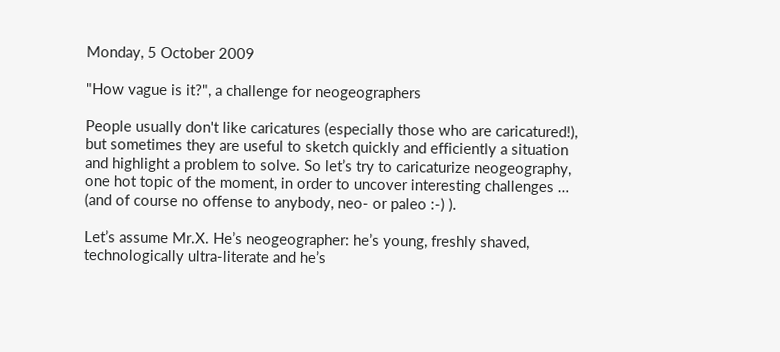Monday, 5 October 2009

"How vague is it?", a challenge for neogeographers

People usually don't like caricatures (especially those who are caricatured!), but sometimes they are useful to sketch quickly and efficiently a situation and highlight a problem to solve. So let’s try to caricaturize neogeography, one hot topic of the moment, in order to uncover interesting challenges … (and of course no offense to anybody, neo- or paleo :-) ).

Let’s assume Mr.X. He’s neogeographer: he’s young, freshly shaved, technologically ultra-literate and he’s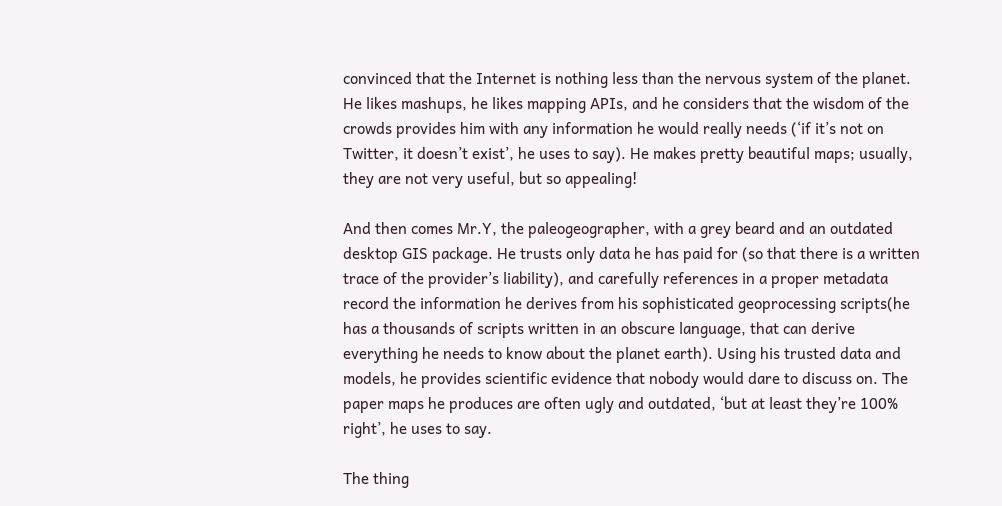convinced that the Internet is nothing less than the nervous system of the planet. He likes mashups, he likes mapping APIs, and he considers that the wisdom of the crowds provides him with any information he would really needs (‘if it’s not on Twitter, it doesn’t exist’, he uses to say). He makes pretty beautiful maps; usually, they are not very useful, but so appealing!

And then comes Mr.Y, the paleogeographer, with a grey beard and an outdated desktop GIS package. He trusts only data he has paid for (so that there is a written trace of the provider’s liability), and carefully references in a proper metadata record the information he derives from his sophisticated geoprocessing scripts(he has a thousands of scripts written in an obscure language, that can derive everything he needs to know about the planet earth). Using his trusted data and models, he provides scientific evidence that nobody would dare to discuss on. The paper maps he produces are often ugly and outdated, ‘but at least they’re 100% right’, he uses to say.

The thing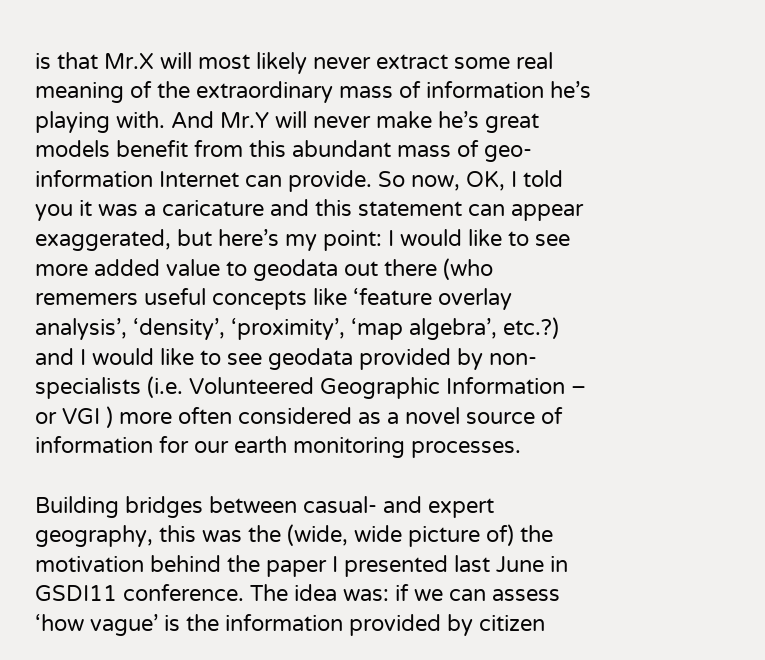is that Mr.X will most likely never extract some real meaning of the extraordinary mass of information he’s playing with. And Mr.Y will never make he’s great models benefit from this abundant mass of geo-information Internet can provide. So now, OK, I told you it was a caricature and this statement can appear exaggerated, but here’s my point: I would like to see more added value to geodata out there (who rememers useful concepts like ‘feature overlay analysis’, ‘density’, ‘proximity’, ‘map algebra’, etc.?) and I would like to see geodata provided by non-specialists (i.e. Volunteered Geographic Information – or VGI ) more often considered as a novel source of information for our earth monitoring processes.

Building bridges between casual- and expert geography, this was the (wide, wide picture of) the motivation behind the paper I presented last June in GSDI11 conference. The idea was: if we can assess ‘how vague’ is the information provided by citizen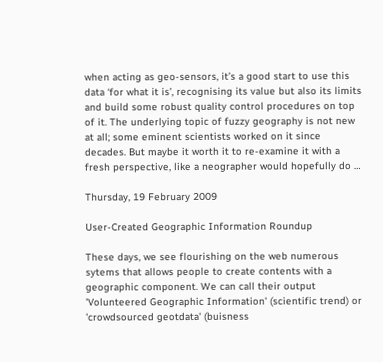when acting as geo-sensors, it’s a good start to use this data ‘for what it is’, recognising its value but also its limits and build some robust quality control procedures on top of it. The underlying topic of fuzzy geography is not new at all; some eminent scientists worked on it since decades. But maybe it worth it to re-examine it with a fresh perspective, like a neographer would hopefully do …

Thursday, 19 February 2009

User-Created Geographic Information Roundup

These days, we see flourishing on the web numerous sytems that allows people to create contents with a geographic component. We can call their output 'Volunteered Geographic Information' (scientific trend) or 'crowdsourced geotdata' (buisness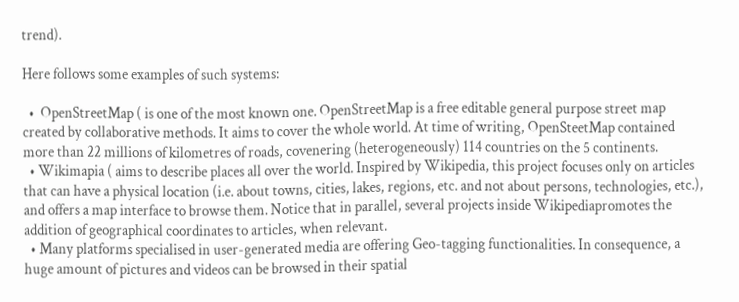trend).

Here follows some examples of such systems:

  •  OpenStreetMap ( is one of the most known one. OpenStreetMap is a free editable general purpose street map created by collaborative methods. It aims to cover the whole world. At time of writing, OpenSteetMap contained more than 22 millions of kilometres of roads, covenering (heterogeneously) 114 countries on the 5 continents.
  • Wikimapia ( aims to describe places all over the world. Inspired by Wikipedia, this project focuses only on articles that can have a physical location (i.e. about towns, cities, lakes, regions, etc. and not about persons, technologies, etc.), and offers a map interface to browse them. Notice that in parallel, several projects inside Wikipediapromotes the addition of geographical coordinates to articles, when relevant.
  • Many platforms specialised in user-generated media are offering Geo-tagging functionalities. In consequence, a huge amount of pictures and videos can be browsed in their spatial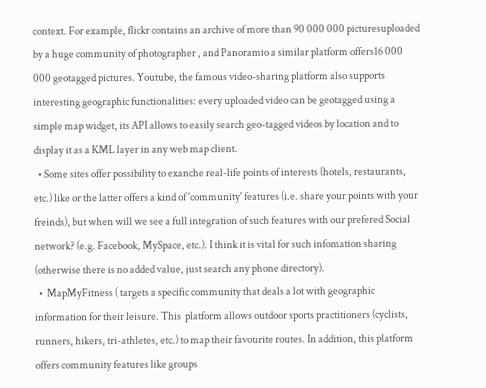context. For example, flickr contains an archive of more than 90 000 000 picturesuploaded by a huge community of photographer , and Panoramio a similar platform offers16 000 000 geotagged pictures. Youtube, the famous video-sharing platform also supports interesting geographic functionalities: every uploaded video can be geotagged using a simple map widget, its API allows to easily search geo-tagged videos by location and to display it as a KML layer in any web map client.
  • Some sites offer possibility to exanche real-life points of interests (hotels, restaurants, etc.) like or the latter offers a kind of 'community' features (i.e. share your points with your freinds), but when will we see a full integration of such features with our prefered Social network? (e.g. Facebook, MySpace, etc.). I think it is vital for such infomation sharing (otherwise there is no added value, just search any phone directory).
  •  MapMyFitness ( targets a specific community that deals a lot with geographic information for their leisure. This  platform allows outdoor sports practitioners (cyclists, runners, hikers, tri-athletes, etc.) to map their favourite routes. In addition, this platform offers community features like groups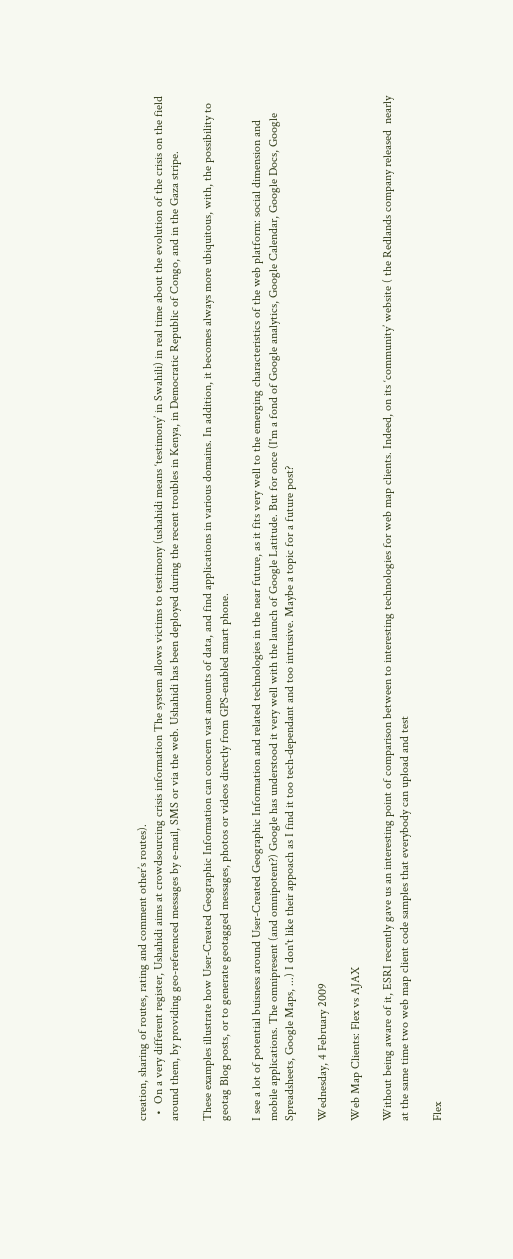creation, sharing of routes, rating and comment other’s routes).
  •  On a very different register, Ushahidi aims at crowdsourcing crisis information The system allows victims to testimony (ushahidi means ‘testimony’ in Swahili) in real time about the evolution of the crisis on the field around them, by providing geo-referenced messages by e-mail, SMS or via the web. Ushahidi has been deployed during the recent troubles in Kenya, in Democratic Republic of Congo, and in the Gaza stripe.

These examples illustrate how User-Created Geographic Information can concern vast amounts of data, and find applications in various domains. In addition, it becomes always more ubiquitous, with, the possibility to geotag Blog posts, or to generate geotagged messages, photos or videos directly from GPS-enabled smart phone.

I see a lot of potential buisness around User-Created Geographic Information and related technologies in the near future, as it fits very well to the emerging characteristics of the web platform: social dimension and mobile applications. The omnipresent (and omnipotent?) Google has understood it very well with the launch of Google Latitude. But for once (I'm a fond of Google analytics, Google Calendar, Google Docs, Google Spreadsheets, Google Maps, ...) I don't like their appoach as I find it too tech-dependant and too intrusive. Maybe a topic for a future post?

Wednesday, 4 February 2009

Web Map Clients: Flex vs AJAX

Without being aware of it, ESRI recently gave us an interesting point of comparison between to interesting technologies for web map clients. Indeed, on its ‘community’ website ( the Redlands company released  nearly at the same time two web map client code samples that everybody can upload and test

Flex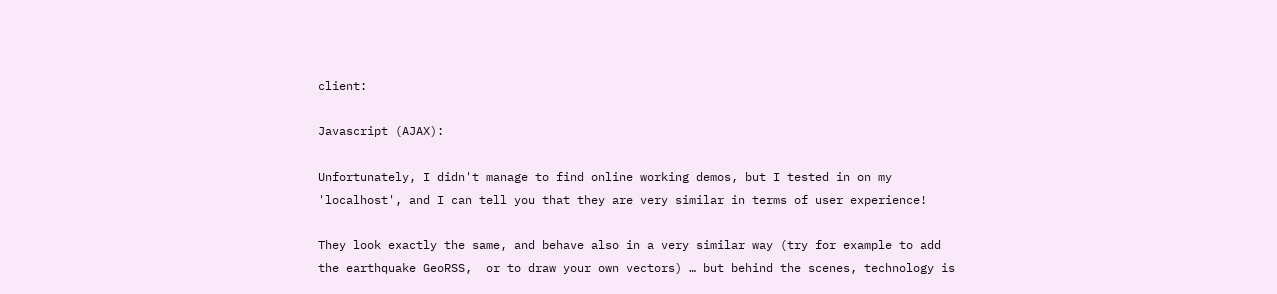client:

Javascript (AJAX):

Unfortunately, I didn't manage to find online working demos, but I tested in on my 'localhost', and I can tell you that they are very similar in terms of user experience!

They look exactly the same, and behave also in a very similar way (try for example to add the earthquake GeoRSS,  or to draw your own vectors) … but behind the scenes, technology is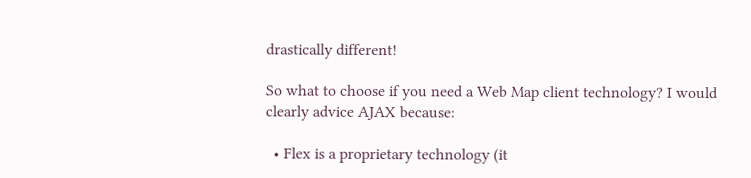drastically different!

So what to choose if you need a Web Map client technology? I would clearly advice AJAX because:

  • Flex is a proprietary technology (it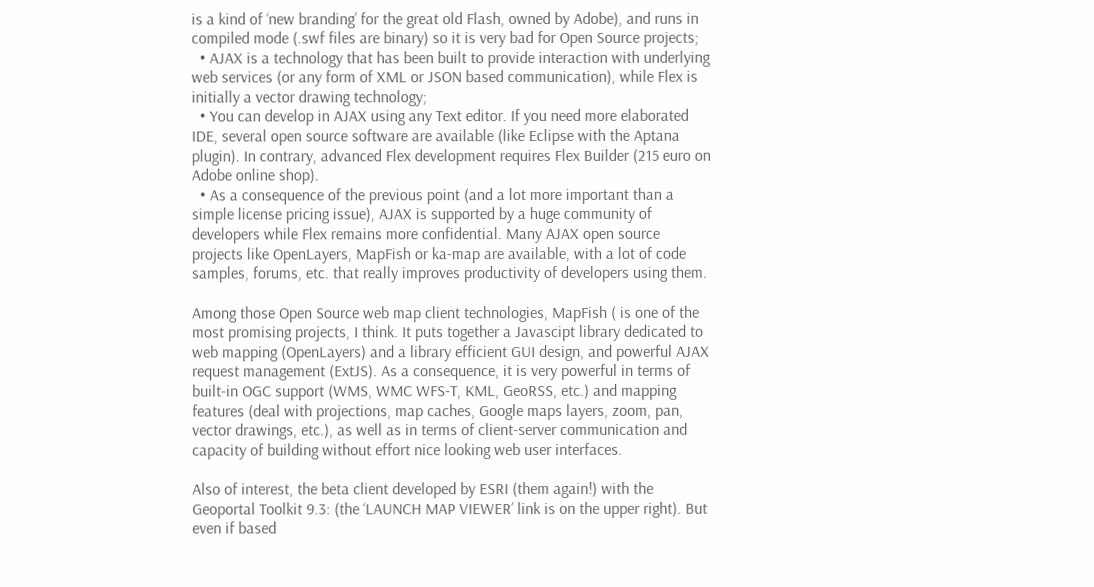is a kind of ‘new branding’ for the great old Flash, owned by Adobe), and runs in compiled mode (.swf files are binary) so it is very bad for Open Source projects;
  • AJAX is a technology that has been built to provide interaction with underlying web services (or any form of XML or JSON based communication), while Flex is initially a vector drawing technology;
  • You can develop in AJAX using any Text editor. If you need more elaborated IDE, several open source software are available (like Eclipse with the Aptana plugin). In contrary, advanced Flex development requires Flex Builder (215 euro on Adobe online shop).
  • As a consequence of the previous point (and a lot more important than a simple license pricing issue), AJAX is supported by a huge community of developers while Flex remains more confidential. Many AJAX open source projects like OpenLayers, MapFish or ka-map are available, with a lot of code samples, forums, etc. that really improves productivity of developers using them.

Among those Open Source web map client technologies, MapFish ( is one of the most promising projects, I think. It puts together a Javascipt library dedicated to web mapping (OpenLayers) and a library efficient GUI design, and powerful AJAX request management (ExtJS). As a consequence, it is very powerful in terms of built-in OGC support (WMS, WMC WFS-T, KML, GeoRSS, etc.) and mapping features (deal with projections, map caches, Google maps layers, zoom, pan, vector drawings, etc.), as well as in terms of client-server communication and capacity of building without effort nice looking web user interfaces.

Also of interest, the beta client developed by ESRI (them again!) with the Geoportal Toolkit 9.3: (the ‘LAUNCH MAP VIEWER’ link is on the upper right). But even if based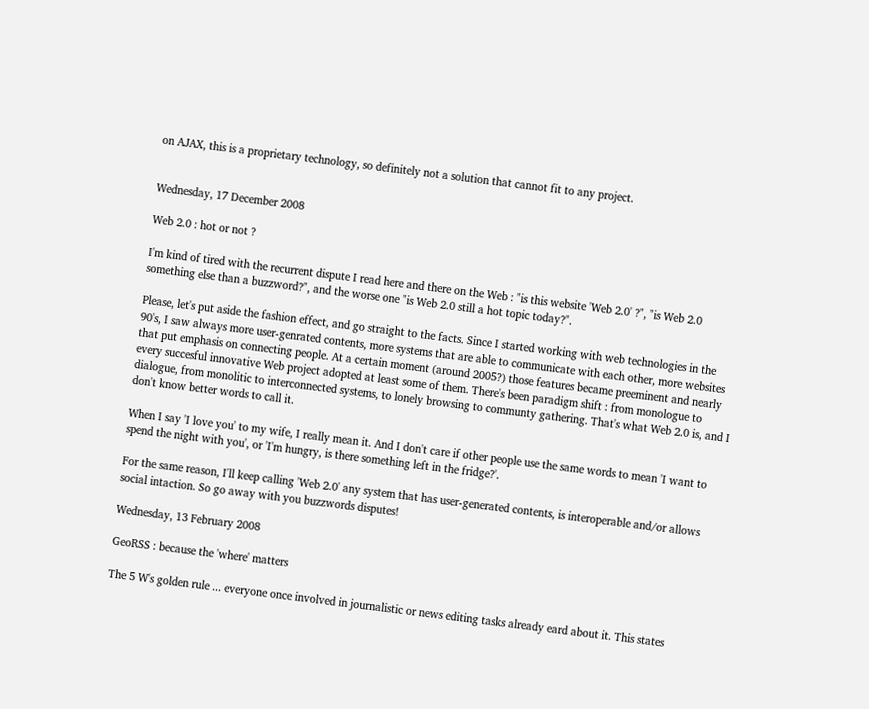on AJAX, this is a proprietary technology, so definitely not a solution that cannot fit to any project.


Wednesday, 17 December 2008

Web 2.0 : hot or not ?

I'm kind of tired with the recurrent dispute I read here and there on the Web : "is this website 'Web 2.0' ?", "is Web 2.0 something else than a buzzword?", and the worse one "is Web 2.0 still a hot topic today?".

Please, let's put aside the fashion effect, and go straight to the facts. Since I started working with web technologies in the 90's, I saw always more user-genrated contents, more systems that are able to communicate with each other, more websites that put emphasis on connecting people. At a certain moment (around 2005?) those features became preeminent and nearly every succesful innovative Web project adopted at least some of them. There's been paradigm shift : from monologue to dialogue, from monolitic to interconnected systems, to lonely browsing to communty gathering. That's what Web 2.0 is, and I don't know better words to call it.

When I say 'I love you' to my wife, I really mean it. And I don't care if other people use the same words to mean 'I want to spend the night with you', or 'I'm hungry, is there something left in the fridge?'.

For the same reason, I'll keep calling 'Web 2.0' any system that has user-generated contents, is interoperable and/or allows social intaction. So go away with you buzzwords disputes!

Wednesday, 13 February 2008

GeoRSS : because the 'where' matters

The 5 W's golden rule ... everyone once involved in journalistic or news editing tasks already eard about it. This states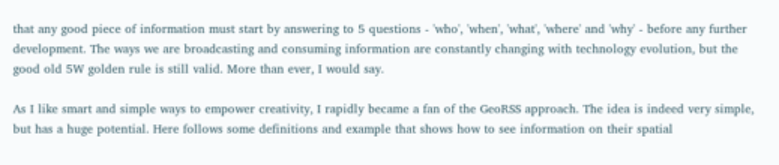that any good piece of information must start by answering to 5 questions - 'who', 'when', 'what', 'where' and 'why' - before any further development. The ways we are broadcasting and consuming information are constantly changing with technology evolution, but the good old 5W golden rule is still valid. More than ever, I would say.

As I like smart and simple ways to empower creativity, I rapidly became a fan of the GeoRSS approach. The idea is indeed very simple, but has a huge potential. Here follows some definitions and example that shows how to see information on their spatial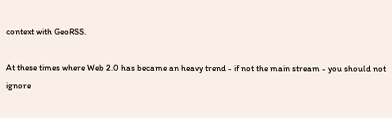context with GeoRSS.

At these times where Web 2.0 has became an heavy trend - if not the main stream - you should not ignore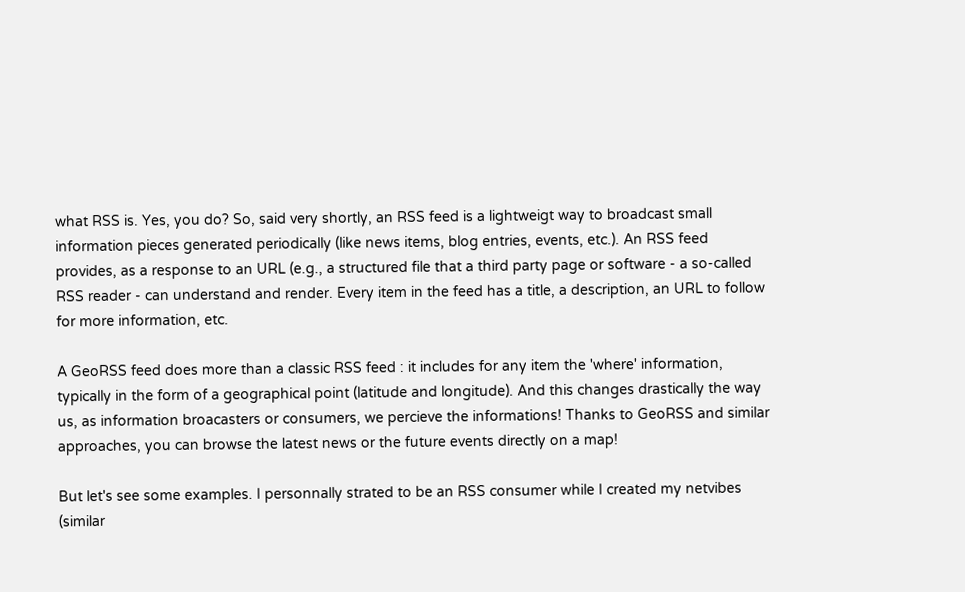what RSS is. Yes, you do? So, said very shortly, an RSS feed is a lightweigt way to broadcast small information pieces generated periodically (like news items, blog entries, events, etc.). An RSS feed provides, as a response to an URL (e.g., a structured file that a third party page or software - a so-called RSS reader - can understand and render. Every item in the feed has a title, a description, an URL to follow for more information, etc.

A GeoRSS feed does more than a classic RSS feed : it includes for any item the 'where' information, typically in the form of a geographical point (latitude and longitude). And this changes drastically the way us, as information broacasters or consumers, we percieve the informations! Thanks to GeoRSS and similar approaches, you can browse the latest news or the future events directly on a map!

But let's see some examples. I personnally strated to be an RSS consumer while I created my netvibes (similar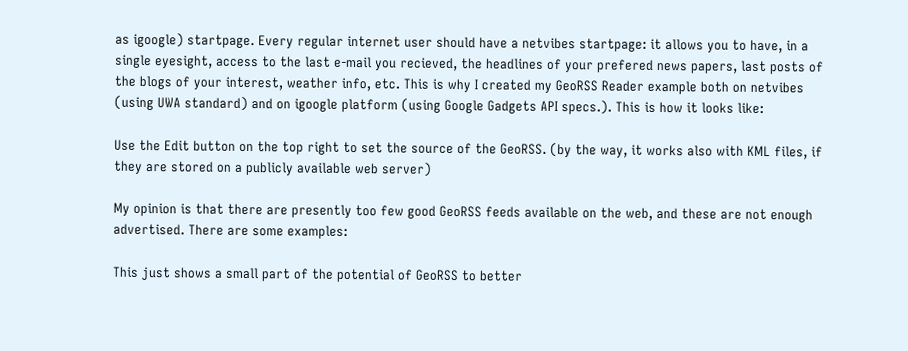as igoogle) startpage. Every regular internet user should have a netvibes startpage: it allows you to have, in a single eyesight, access to the last e-mail you recieved, the headlines of your prefered news papers, last posts of the blogs of your interest, weather info, etc. This is why I created my GeoRSS Reader example both on netvibes (using UWA standard) and on igoogle platform (using Google Gadgets API specs.). This is how it looks like:

Use the Edit button on the top right to set the source of the GeoRSS. (by the way, it works also with KML files, if they are stored on a publicly available web server)

My opinion is that there are presently too few good GeoRSS feeds available on the web, and these are not enough advertised. There are some examples:

This just shows a small part of the potential of GeoRSS to better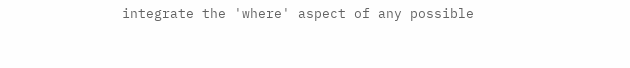integrate the 'where' aspect of any possible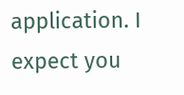application. I expect you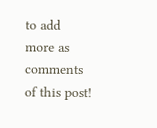to add more as comments of this post!